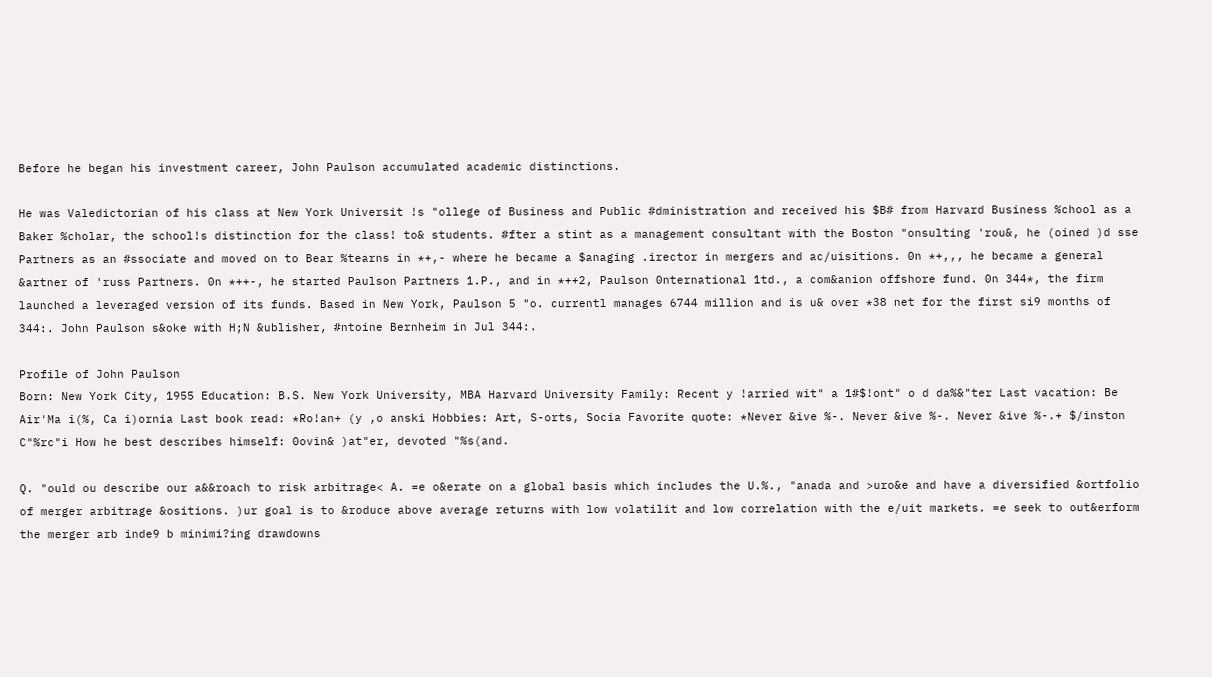Before he began his investment career, John Paulson accumulated academic distinctions.

He was Valedictorian of his class at New York Universit !s "ollege of Business and Public #dministration and received his $B# from Harvard Business %chool as a Baker %cholar, the school!s distinction for the class! to& students. #fter a stint as a management consultant with the Boston "onsulting 'rou&, he (oined )d sse Partners as an #ssociate and moved on to Bear %tearns in *+,- where he became a $anaging .irector in mergers and ac/uisitions. 0n *+,,, he became a general &artner of 'russ Partners. 0n *++-, he started Paulson Partners 1.P., and in *++2, Paulson 0nternational 1td., a com&anion offshore fund. 0n 344*, the firm launched a leveraged version of its funds. Based in New York, Paulson 5 "o. currentl manages 6744 million and is u& over *38 net for the first si9 months of 344:. John Paulson s&oke with H;N &ublisher, #ntoine Bernheim in Jul 344:.

Profile of John Paulson
Born: New York City, 1955 Education: B.S. New York University, MBA Harvard University Family: Recent y !arried wit" a 1#$!ont" o d da%&"ter Last vacation: Be Air'Ma i(%, Ca i)ornia Last book read: *Ro!an+ (y ,o anski Hobbies: Art, S-orts, Socia Favorite quote: *Never &ive %-. Never &ive %-. Never &ive %-.+ $/inston C"%rc"i How he best describes himself: 0ovin& )at"er, devoted "%s(and.

Q. "ould ou describe our a&&roach to risk arbitrage< A. =e o&erate on a global basis which includes the U.%., "anada and >uro&e and have a diversified &ortfolio of merger arbitrage &ositions. )ur goal is to &roduce above average returns with low volatilit and low correlation with the e/uit markets. =e seek to out&erform the merger arb inde9 b minimi?ing drawdowns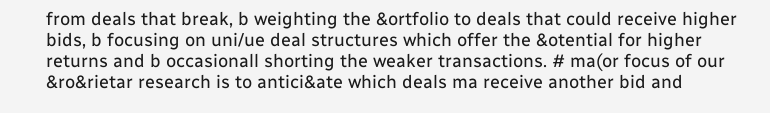from deals that break, b weighting the &ortfolio to deals that could receive higher bids, b focusing on uni/ue deal structures which offer the &otential for higher returns and b occasionall shorting the weaker transactions. # ma(or focus of our &ro&rietar research is to antici&ate which deals ma receive another bid and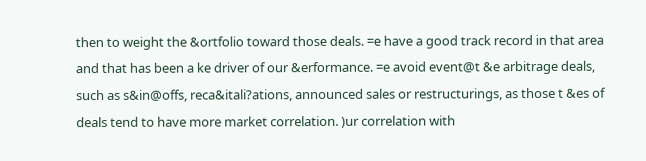then to weight the &ortfolio toward those deals. =e have a good track record in that area and that has been a ke driver of our &erformance. =e avoid event@t &e arbitrage deals, such as s&in@offs, reca&itali?ations, announced sales or restructurings, as those t &es of deals tend to have more market correlation. )ur correlation with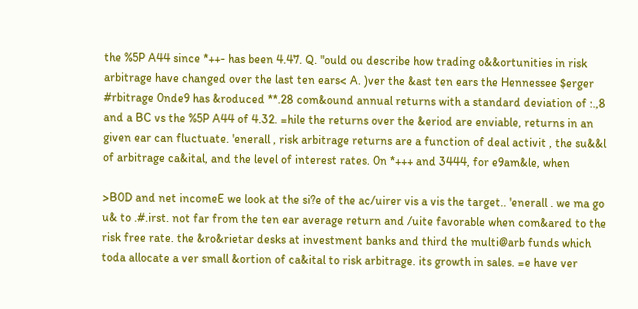the %5P A44 since *++- has been 4.47. Q. "ould ou describe how trading o&&ortunities in risk arbitrage have changed over the last ten ears< A. )ver the &ast ten ears the Hennessee $erger #rbitrage 0nde9 has &roduced **.28 com&ound annual returns with a standard deviation of :.,8 and a BC vs the %5P A44 of 4.32. =hile the returns over the &eriod are enviable, returns in an given ear can fluctuate. 'enerall , risk arbitrage returns are a function of deal activit , the su&&l of arbitrage ca&ital, and the level of interest rates. 0n *+++ and 3444, for e9am&le, when

>B0D and net incomeE we look at the si?e of the ac/uirer vis a vis the target.. 'enerall . we ma go u& to .#.irst. not far from the ten ear average return and /uite favorable when com&ared to the risk free rate. the &ro&rietar desks at investment banks and third the multi@arb funds which toda allocate a ver small &ortion of ca&ital to risk arbitrage. its growth in sales. =e have ver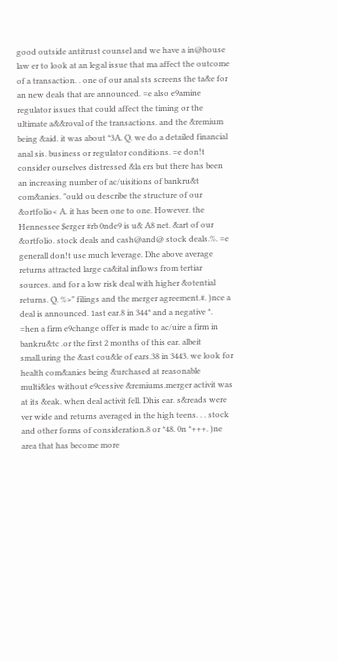good outside antitrust counsel and we have a in@house law er to look at an legal issue that ma affect the outcome of a transaction. . one of our anal sts screens the ta&e for an new deals that are announced. =e also e9amine regulator issues that could affect the timing or the ultimate a&&roval of the transactions. and the &remium being &aid. it was about *3A. Q. we do a detailed financial anal sis. business or regulator conditions. =e don!t consider ourselves distressed &la ers but there has been an increasing number of ac/uisitions of bankru&t com&anies. "ould ou describe the structure of our &ortfolio< A. it has been one to one. However. the Hennessee $erger #rb 0nde9 is u& A8 net. &art of our &ortfolio. stock deals and cash@and@ stock deals.%. =e generall don!t use much leverage. Dhe above average returns attracted large ca&ital inflows from tertiar sources. and for a low risk deal with higher &otential returns. Q. %>" filings and the merger agreement.#. )nce a deal is announced. 1ast ear.8 in 344* and a negative *. =hen a firm e9change offer is made to ac/uire a firm in bankru&tc .or the first 2 months of this ear. albeit small.uring the &ast cou&le of ears.38 in 3443. we look for health com&anies being &urchased at reasonable multi&les without e9cessive &remiums.merger activit was at its &eak. when deal activit fell. Dhis ear. s&reads were ver wide and returns averaged in the high teens. . . stock and other forms of consideration.8 or *48. 0n *+++. )ne area that has become more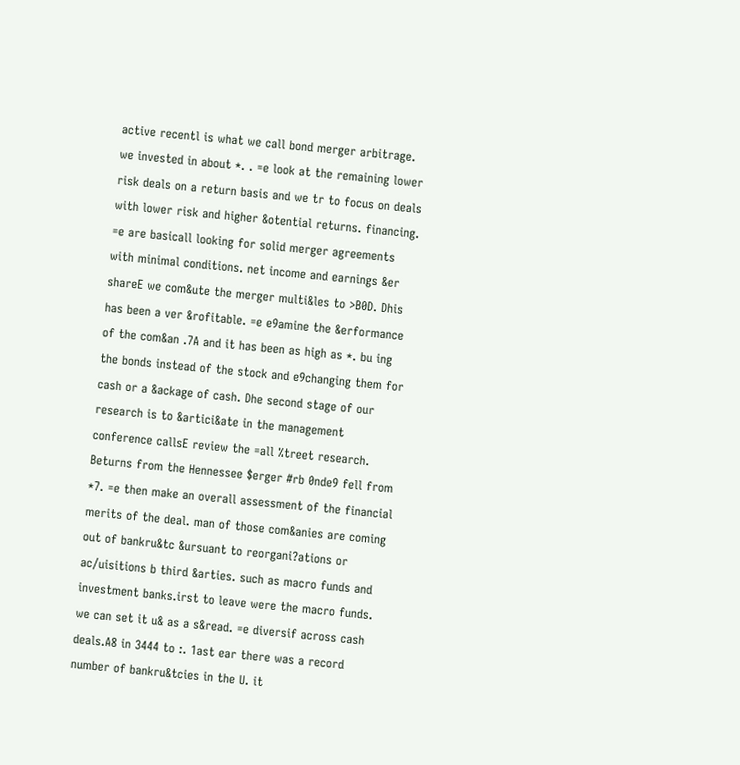active recentl is what we call bond merger arbitrage. we invested in about *. . =e look at the remaining lower risk deals on a return basis and we tr to focus on deals with lower risk and higher &otential returns. financing. =e are basicall looking for solid merger agreements with minimal conditions. net income and earnings &er shareE we com&ute the merger multi&les to >B0D. Dhis has been a ver &rofitable. =e e9amine the &erformance of the com&an .7A and it has been as high as *. bu ing the bonds instead of the stock and e9changing them for cash or a &ackage of cash. Dhe second stage of our research is to &artici&ate in the management conference callsE review the =all %treet research. Beturns from the Hennessee $erger #rb 0nde9 fell from *7. =e then make an overall assessment of the financial merits of the deal. man of those com&anies are coming out of bankru&tc &ursuant to reorgani?ations or ac/uisitions b third &arties. such as macro funds and investment banks.irst to leave were the macro funds. we can set it u& as a s&read. =e diversif across cash deals.A8 in 3444 to :. 1ast ear there was a record number of bankru&tcies in the U. it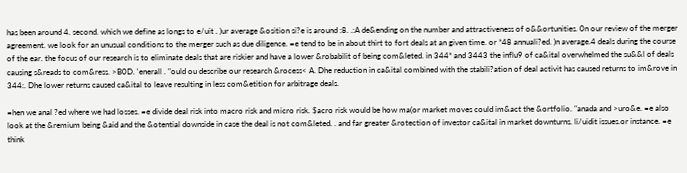has been around 4. second. which we define as longs to e/uit . )ur average &osition si?e is around :8. .:A de&ending on the number and attractiveness of o&&ortunities. 0n our review of the merger agreement. we look for an unusual conditions to the merger such as due diligence. =e tend to be in about thirt to fort deals at an given time. or *48 annuali?ed. )n average.4 deals during the course of the ear. the focus of our research is to eliminate deals that are riskier and have a lower &robabilit of being com&leted. in 344* and 3443 the influ9 of ca&ital overwhelmed the su&&l of deals causing s&reads to com&ress. >B0D. 'enerall . "ould ou describe our research &rocess< A. Dhe reduction in ca&ital combined with the stabili?ation of deal activit has caused returns to im&rove in 344:. Dhe lower returns caused ca&ital to leave resulting in less com&etition for arbitrage deals.

=hen we anal ?ed where we had losses. =e divide deal risk into macro risk and micro risk. $acro risk would be how ma(or market moves could im&act the &ortfolio. "anada and >uro&e. =e also look at the &remium being &aid and the &otential downside in case the deal is not com&leted. . and far greater &rotection of investor ca&ital in market downturns. li/uidit issues.or instance. =e think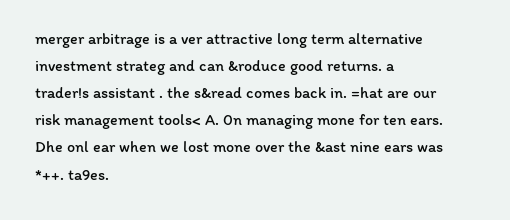merger arbitrage is a ver attractive long term alternative investment strateg and can &roduce good returns. a trader!s assistant . the s&read comes back in. =hat are our risk management tools< A. 0n managing mone for ten ears. Dhe onl ear when we lost mone over the &ast nine ears was *++. ta9es.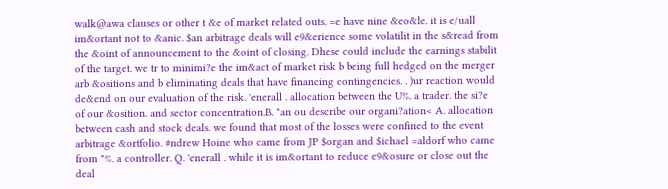walk@awa clauses or other t &e of market related outs. =e have nine &eo&le. it is e/uall im&ortant not to &anic. $an arbitrage deals will e9&erience some volatilit in the s&read from the &oint of announcement to the &oint of closing. Dhese could include the earnings stabilit of the target. we tr to minimi?e the im&act of market risk b being full hedged on the merger arb &ositions and b eliminating deals that have financing contingencies. . )ur reaction would de&end on our evaluation of the risk. 'enerall . allocation between the U%. a trader. the si?e of our &osition. and sector concentration.B. "an ou describe our organi?ation< A. allocation between cash and stock deals. we found that most of the losses were confined to the event arbitrage &ortfolio. #ndrew Hoine who came from JP $organ and $ichael =aldorf who came from "%. a controller. Q. 'enerall . while it is im&ortant to reduce e9&osure or close out the deal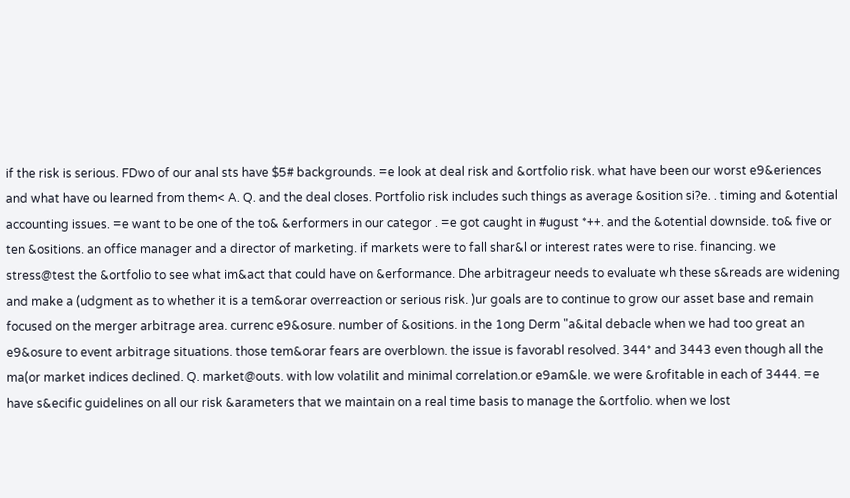if the risk is serious. FDwo of our anal sts have $5# backgrounds. =e look at deal risk and &ortfolio risk. what have been our worst e9&eriences and what have ou learned from them< A. Q. and the deal closes. Portfolio risk includes such things as average &osition si?e. . timing and &otential accounting issues. =e want to be one of the to& &erformers in our categor . =e got caught in #ugust *++. and the &otential downside. to& five or ten &ositions. an office manager and a director of marketing. if markets were to fall shar&l or interest rates were to rise. financing. we stress@test the &ortfolio to see what im&act that could have on &erformance. Dhe arbitrageur needs to evaluate wh these s&reads are widening and make a (udgment as to whether it is a tem&orar overreaction or serious risk. )ur goals are to continue to grow our asset base and remain focused on the merger arbitrage area. currenc e9&osure. number of &ositions. in the 1ong Derm "a&ital debacle when we had too great an e9&osure to event arbitrage situations. those tem&orar fears are overblown. the issue is favorabl resolved. 344* and 3443 even though all the ma(or market indices declined. Q. market@outs. with low volatilit and minimal correlation.or e9am&le. we were &rofitable in each of 3444. =e have s&ecific guidelines on all our risk &arameters that we maintain on a real time basis to manage the &ortfolio. when we lost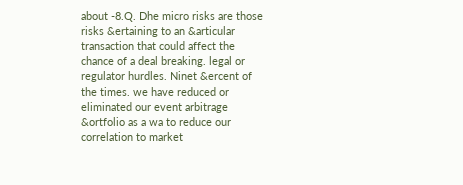about -8.Q. Dhe micro risks are those risks &ertaining to an &articular transaction that could affect the chance of a deal breaking. legal or regulator hurdles. Ninet &ercent of the times. we have reduced or eliminated our event arbitrage &ortfolio as a wa to reduce our correlation to market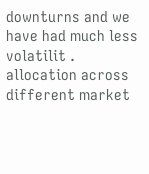downturns and we have had much less volatilit . allocation across different market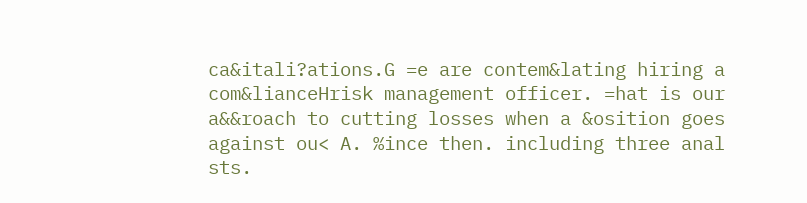ca&itali?ations.G =e are contem&lating hiring a com&lianceHrisk management officer. =hat is our a&&roach to cutting losses when a &osition goes against ou< A. %ince then. including three anal sts.